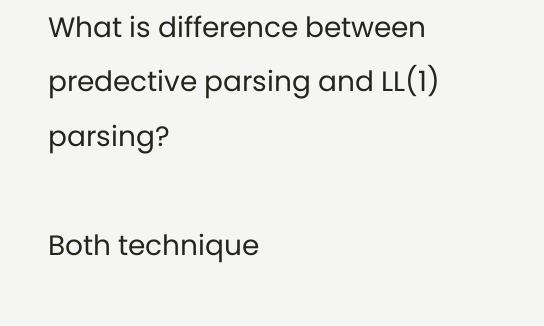What is difference between predective parsing and LL(1) parsing?

Both technique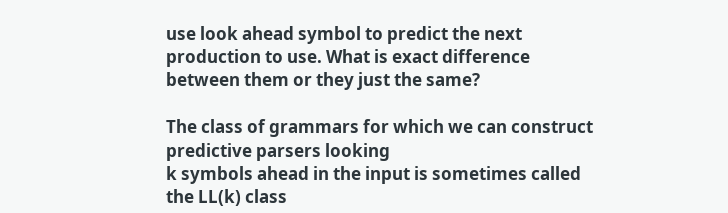use look ahead symbol to predict the next production to use. What is exact difference between them or they just the same?

The class of grammars for which we can construct predictive parsers looking
k symbols ahead in the input is sometimes called the LL(k) class